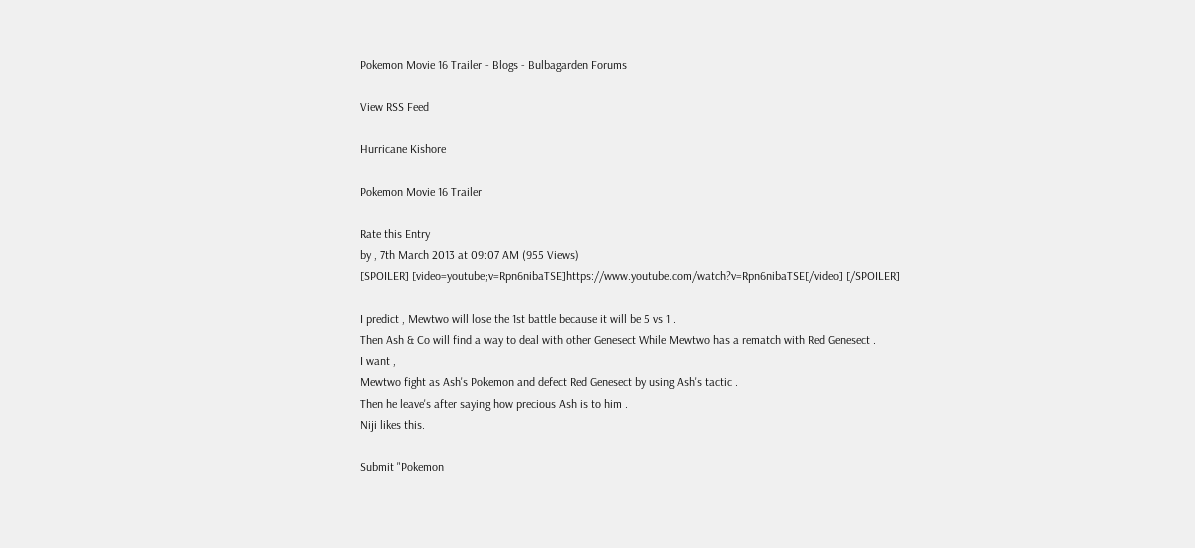Pokemon Movie 16 Trailer - Blogs - Bulbagarden Forums

View RSS Feed

Hurricane Kishore

Pokemon Movie 16 Trailer

Rate this Entry
by , 7th March 2013 at 09:07 AM (955 Views)
[SPOILER] [video=youtube;v=Rpn6nibaTSE]https://www.youtube.com/watch?v=Rpn6nibaTSE[/video] [/SPOILER]

I predict , Mewtwo will lose the 1st battle because it will be 5 vs 1 .
Then Ash & Co will find a way to deal with other Genesect While Mewtwo has a rematch with Red Genesect .
I want ,
Mewtwo fight as Ash's Pokemon and defect Red Genesect by using Ash's tactic .
Then he leave's after saying how precious Ash is to him .
Niji likes this.

Submit "Pokemon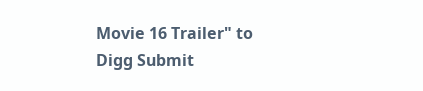Movie 16 Trailer" to Digg Submit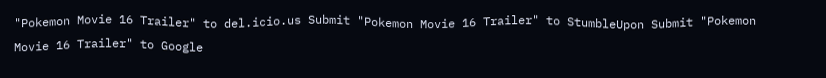"Pokemon Movie 16 Trailer" to del.icio.us Submit "Pokemon Movie 16 Trailer" to StumbleUpon Submit "Pokemon Movie 16 Trailer" to Google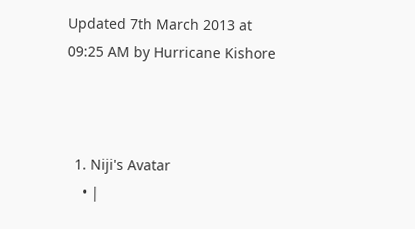Updated 7th March 2013 at 09:25 AM by Hurricane Kishore



  1. Niji's Avatar
    • |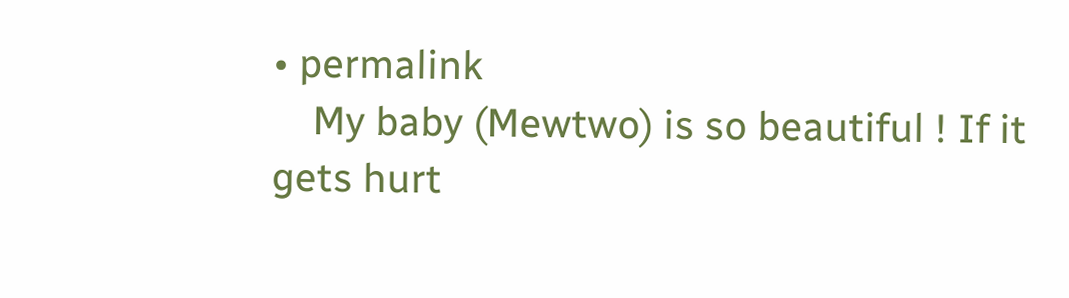• permalink
    My baby (Mewtwo) is so beautiful ! If it gets hurt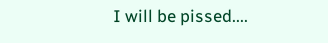I will be pissed....